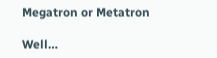Megatron or Metatron

Well…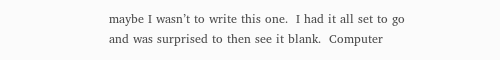maybe I wasn’t to write this one.  I had it all set to go and was surprised to then see it blank.  Computer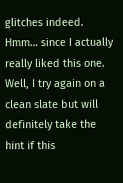glitches indeed.  Hmm… since I actually really liked this one.  Well, I try again on a clean slate but will definitely take the hint if this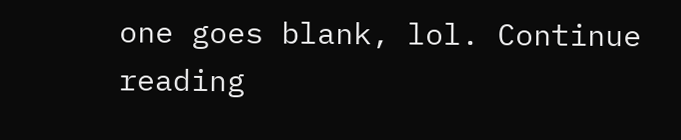one goes blank, lol. Continue reading